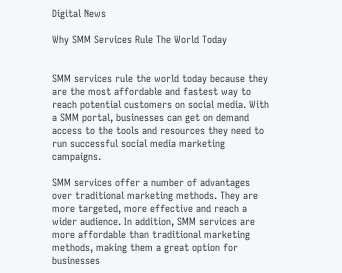Digital News

Why SMM Services Rule The World Today


SMM services rule the world today because they are the most affordable and fastest way to reach potential customers on social media. With a SMM portal, businesses can get on demand access to the tools and resources they need to run successful social media marketing campaigns.

SMM services offer a number of advantages over traditional marketing methods. They are more targeted, more effective and reach a wider audience. In addition, SMM services are more affordable than traditional marketing methods, making them a great option for businesses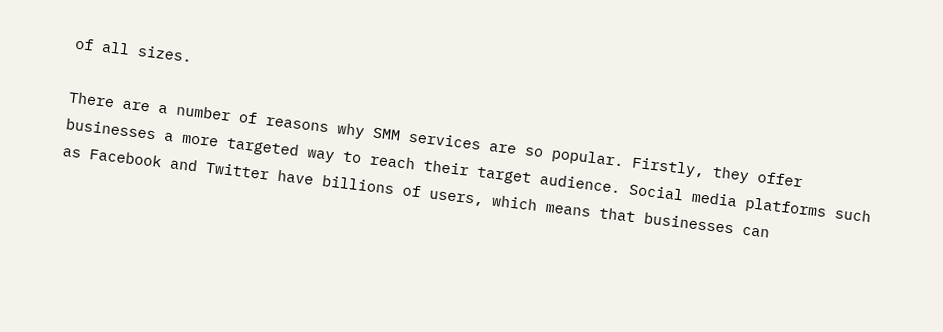of all sizes.

There are a number of reasons why SMM services are so popular. Firstly, they offer businesses a more targeted way to reach their target audience. Social media platforms such as Facebook and Twitter have billions of users, which means that businesses can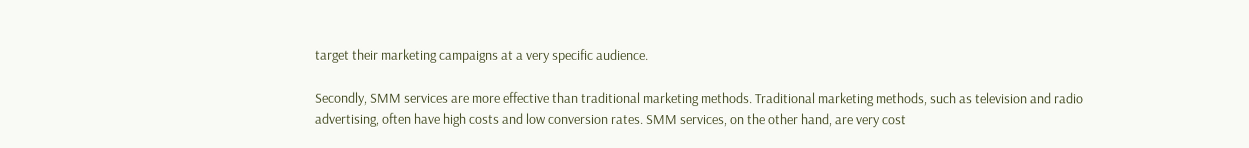target their marketing campaigns at a very specific audience.

Secondly, SMM services are more effective than traditional marketing methods. Traditional marketing methods, such as television and radio advertising, often have high costs and low conversion rates. SMM services, on the other hand, are very cost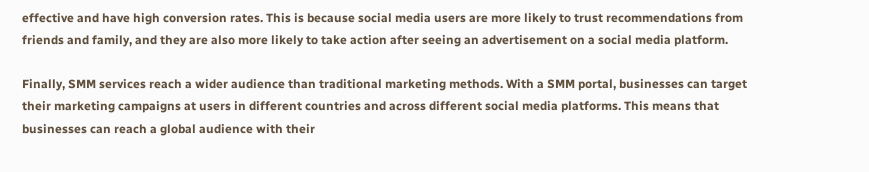effective and have high conversion rates. This is because social media users are more likely to trust recommendations from friends and family, and they are also more likely to take action after seeing an advertisement on a social media platform.

Finally, SMM services reach a wider audience than traditional marketing methods. With a SMM portal, businesses can target their marketing campaigns at users in different countries and across different social media platforms. This means that businesses can reach a global audience with their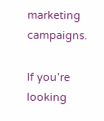marketing campaigns.

If you’re looking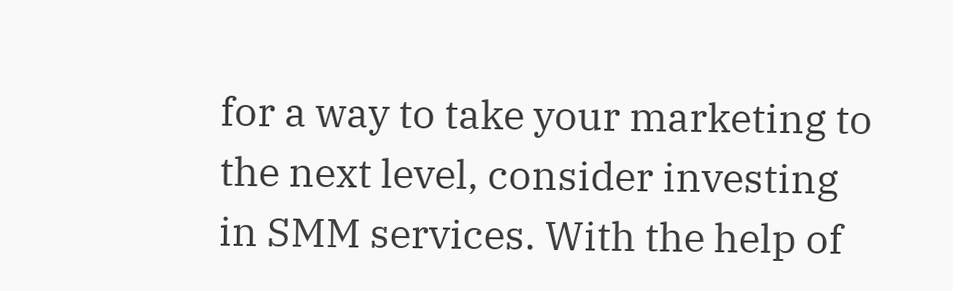for a way to take your marketing to the next level, consider investing in SMM services. With the help of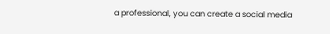a professional, you can create a social media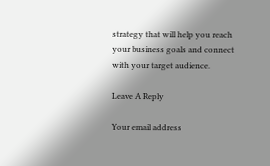strategy that will help you reach your business goals and connect with your target audience.

Leave A Reply

Your email address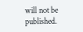will not be published.